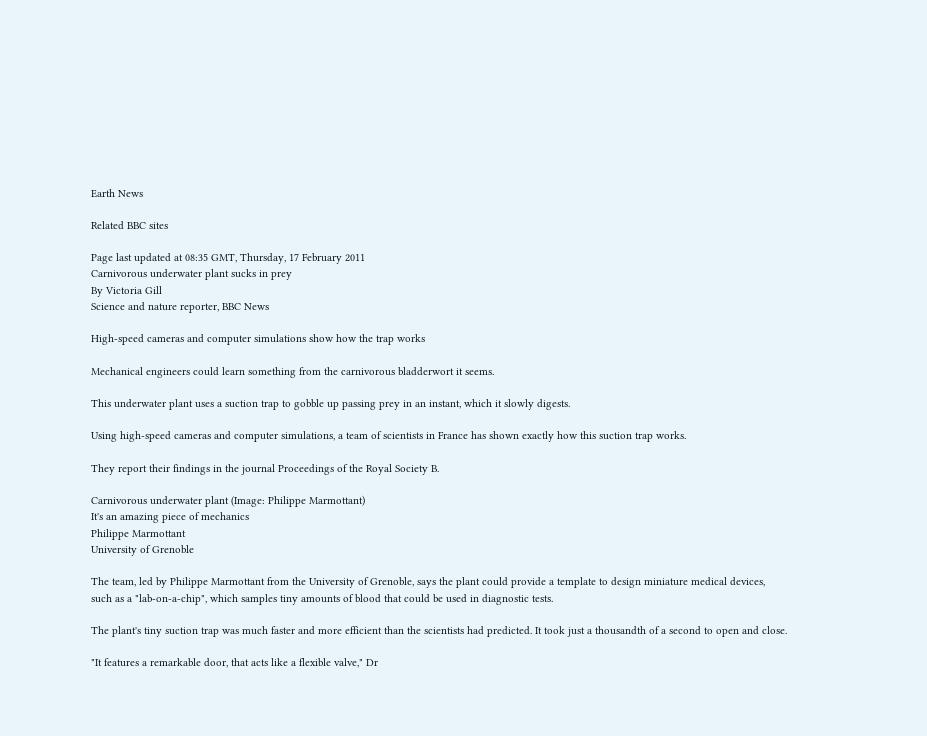Earth News

Related BBC sites

Page last updated at 08:35 GMT, Thursday, 17 February 2011
Carnivorous underwater plant sucks in prey
By Victoria Gill
Science and nature reporter, BBC News

High-speed cameras and computer simulations show how the trap works

Mechanical engineers could learn something from the carnivorous bladderwort it seems.

This underwater plant uses a suction trap to gobble up passing prey in an instant, which it slowly digests.

Using high-speed cameras and computer simulations, a team of scientists in France has shown exactly how this suction trap works.

They report their findings in the journal Proceedings of the Royal Society B.

Carnivorous underwater plant (Image: Philippe Marmottant)
It's an amazing piece of mechanics
Philippe Marmottant
University of Grenoble

The team, led by Philippe Marmottant from the University of Grenoble, says the plant could provide a template to design miniature medical devices, such as a "lab-on-a-chip", which samples tiny amounts of blood that could be used in diagnostic tests.

The plant's tiny suction trap was much faster and more efficient than the scientists had predicted. It took just a thousandth of a second to open and close.

"It features a remarkable door, that acts like a flexible valve," Dr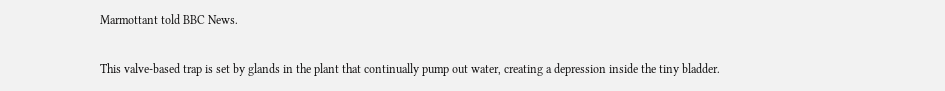Marmottant told BBC News.

This valve-based trap is set by glands in the plant that continually pump out water, creating a depression inside the tiny bladder.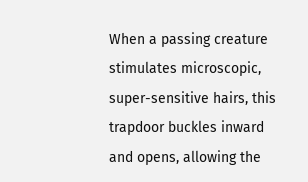When a passing creature stimulates microscopic, super-sensitive hairs, this trapdoor buckles inward and opens, allowing the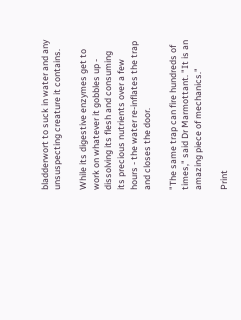bladderwort to suck in water and any unsuspecting creature it contains.

While its digestive enzymes get to work on whatever it gobbles up - dissolving its flesh and consuming its precious nutrients over a few hours - the water re-inflates the trap and closes the door.

"The same trap can fire hundreds of times," said Dr Marmottant. "It is an amazing piece of mechanics."

Print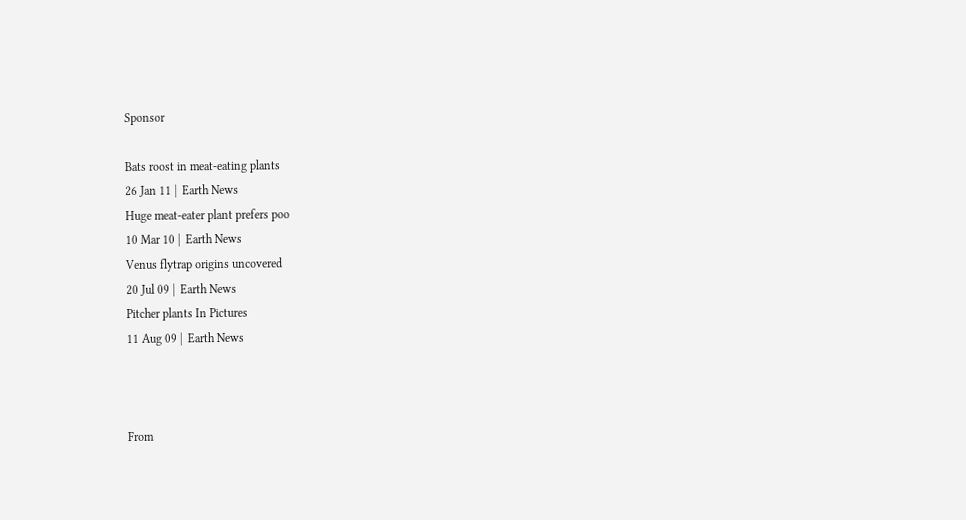Sponsor

Bats roost in meat-eating plants
26 Jan 11 |  Earth News
Huge meat-eater plant prefers poo
10 Mar 10 |  Earth News
Venus flytrap origins uncovered
20 Jul 09 |  Earth News
Pitcher plants In Pictures
11 Aug 09 |  Earth News



From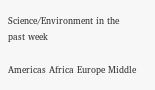Science/Environment in the past week

Americas Africa Europe Middle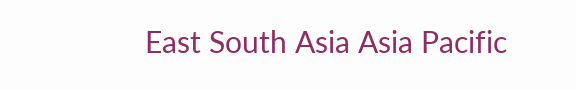East South Asia Asia Pacific